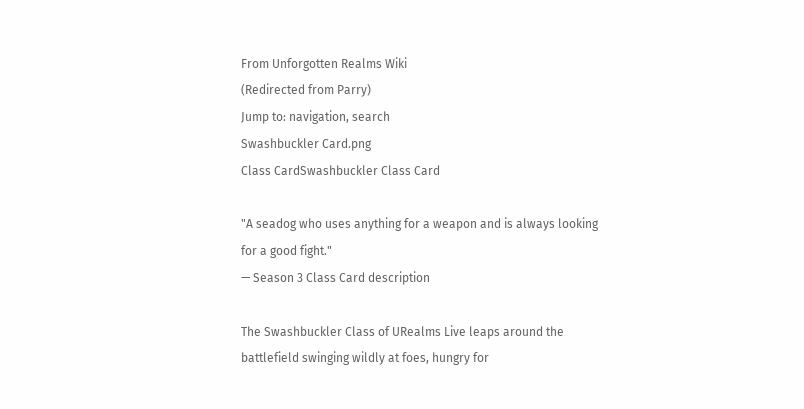From Unforgotten Realms Wiki
(Redirected from Parry)
Jump to: navigation, search
Swashbuckler Card.png
Class CardSwashbuckler Class Card

"A seadog who uses anything for a weapon and is always looking for a good fight."
— Season 3 Class Card description

The Swashbuckler Class of URealms Live leaps around the battlefield swinging wildly at foes, hungry for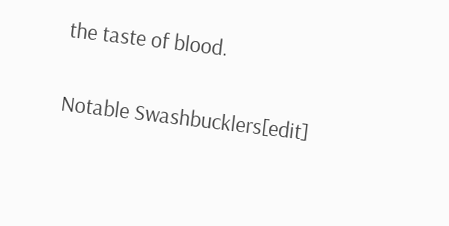the taste of blood.

Notable Swashbucklers[edit]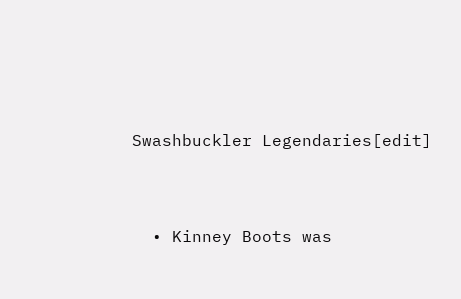Swashbuckler Legendaries[edit]


  • Kinney Boots was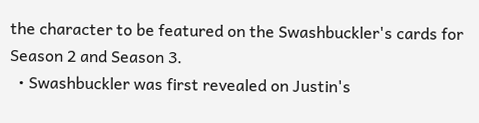the character to be featured on the Swashbuckler's cards for Season 2 and Season 3.
  • Swashbuckler was first revealed on Justin's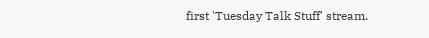first 'Tuesday Talk Stuff' stream.